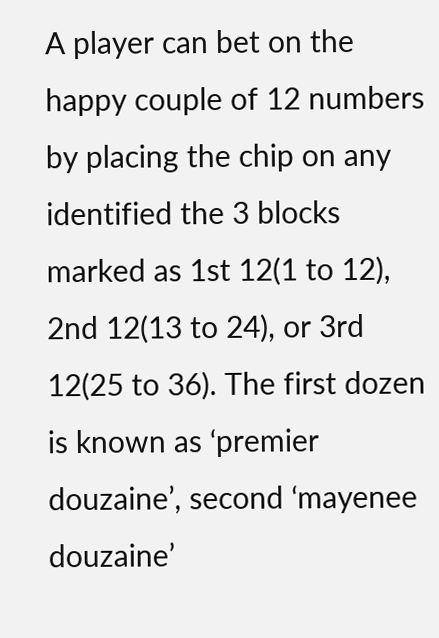A player can bet on the happy couple of 12 numbers by placing the chip on any identified the 3 blocks marked as 1st 12(1 to 12), 2nd 12(13 to 24), or 3rd 12(25 to 36). The first dozen is known as ‘premier douzaine’, second ‘mayenee douzaine’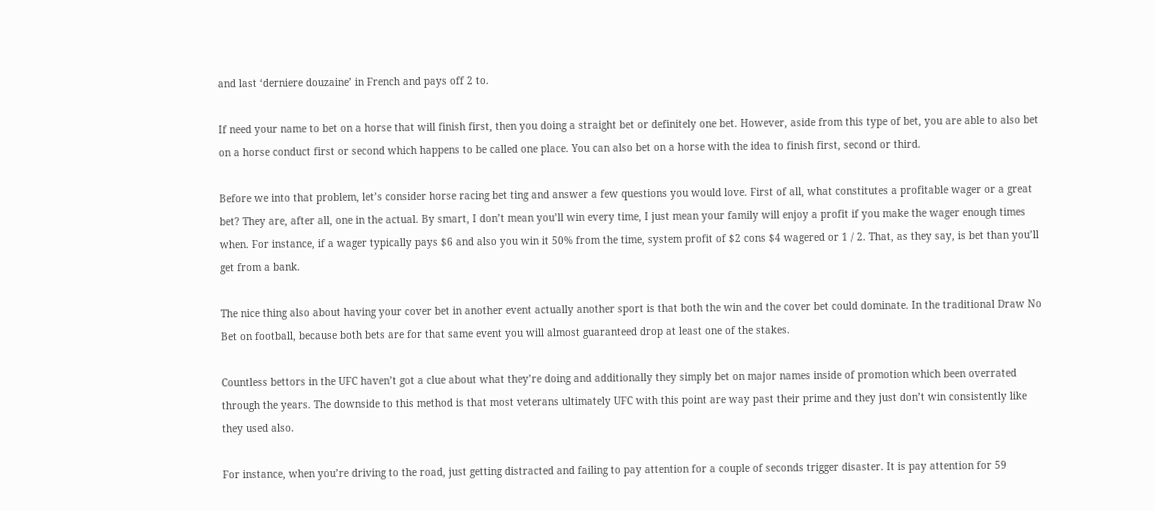and last ‘derniere douzaine’ in French and pays off 2 to.

If need your name to bet on a horse that will finish first, then you doing a straight bet or definitely one bet. However, aside from this type of bet, you are able to also bet on a horse conduct first or second which happens to be called one place. You can also bet on a horse with the idea to finish first, second or third.

Before we into that problem, let’s consider horse racing bet ting and answer a few questions you would love. First of all, what constitutes a profitable wager or a great bet? They are, after all, one in the actual. By smart, I don’t mean you’ll win every time, I just mean your family will enjoy a profit if you make the wager enough times when. For instance, if a wager typically pays $6 and also you win it 50% from the time, system profit of $2 cons $4 wagered or 1 / 2. That, as they say, is bet than you’ll get from a bank.

The nice thing also about having your cover bet in another event actually another sport is that both the win and the cover bet could dominate. In the traditional Draw No Bet on football, because both bets are for that same event you will almost guaranteed drop at least one of the stakes.

Countless bettors in the UFC haven’t got a clue about what they’re doing and additionally they simply bet on major names inside of promotion which been overrated through the years. The downside to this method is that most veterans ultimately UFC with this point are way past their prime and they just don’t win consistently like they used also.

For instance, when you’re driving to the road, just getting distracted and failing to pay attention for a couple of seconds trigger disaster. It is pay attention for 59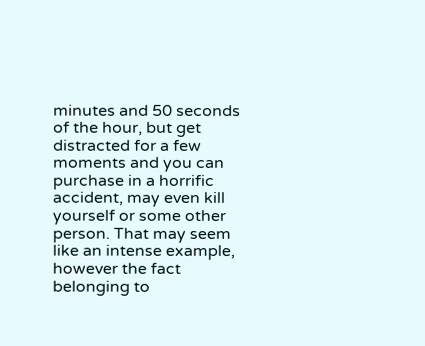minutes and 50 seconds of the hour, but get distracted for a few moments and you can purchase in a horrific accident, may even kill yourself or some other person. That may seem like an intense example, however the fact belonging to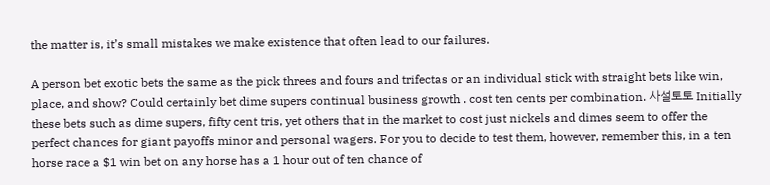the matter is, it’s small mistakes we make existence that often lead to our failures.

A person bet exotic bets the same as the pick threes and fours and trifectas or an individual stick with straight bets like win, place, and show? Could certainly bet dime supers continual business growth . cost ten cents per combination. 사설토토 Initially these bets such as dime supers, fifty cent tris, yet others that in the market to cost just nickels and dimes seem to offer the perfect chances for giant payoffs minor and personal wagers. For you to decide to test them, however, remember this, in a ten horse race a $1 win bet on any horse has a 1 hour out of ten chance of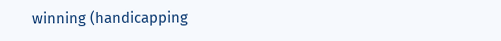winning (handicapping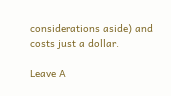considerations aside) and costs just a dollar.

Leave A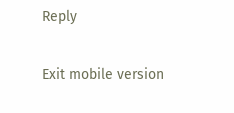Reply

Exit mobile version